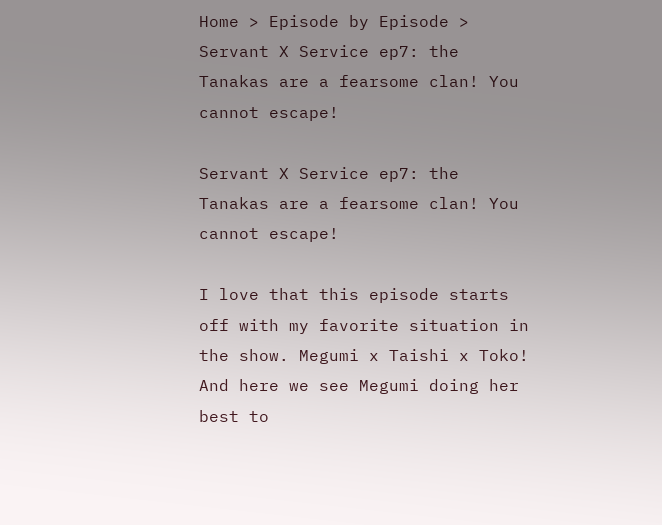Home > Episode by Episode > Servant X Service ep7: the Tanakas are a fearsome clan! You cannot escape!

Servant X Service ep7: the Tanakas are a fearsome clan! You cannot escape!

I love that this episode starts off with my favorite situation in the show. Megumi x Taishi x Toko! And here we see Megumi doing her best to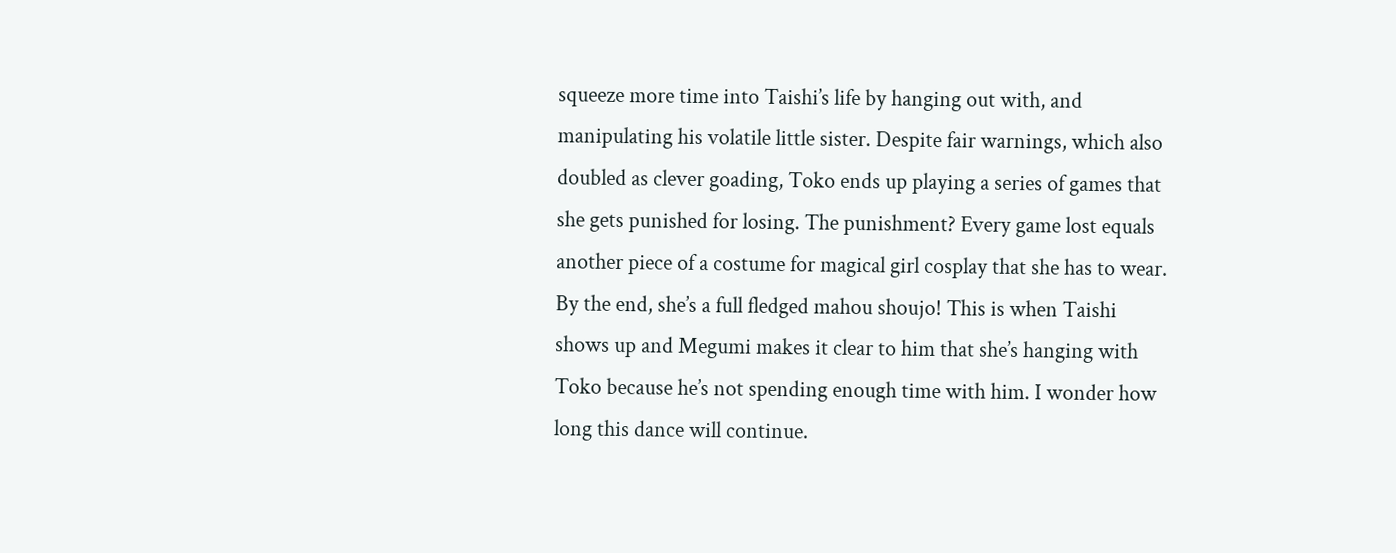squeeze more time into Taishi’s life by hanging out with, and manipulating his volatile little sister. Despite fair warnings, which also doubled as clever goading, Toko ends up playing a series of games that she gets punished for losing. The punishment? Every game lost equals another piece of a costume for magical girl cosplay that she has to wear. By the end, she’s a full fledged mahou shoujo! This is when Taishi shows up and Megumi makes it clear to him that she’s hanging with Toko because he’s not spending enough time with him. I wonder how long this dance will continue.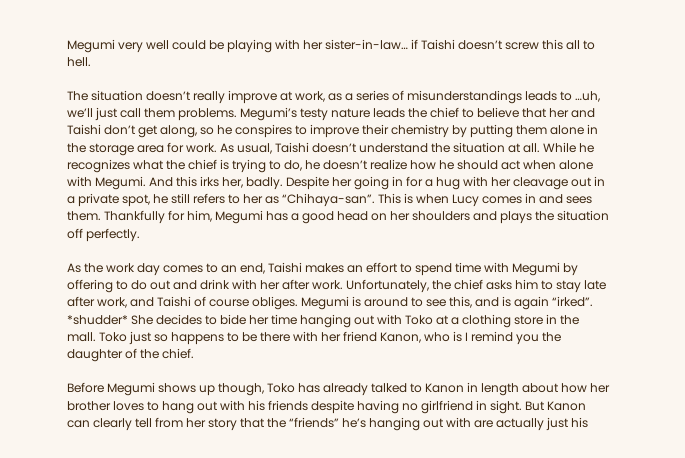Megumi very well could be playing with her sister-in-law… if Taishi doesn’t screw this all to hell.

The situation doesn’t really improve at work, as a series of misunderstandings leads to …uh, we’ll just call them problems. Megumi’s testy nature leads the chief to believe that her and Taishi don’t get along, so he conspires to improve their chemistry by putting them alone in the storage area for work. As usual, Taishi doesn’t understand the situation at all. While he recognizes what the chief is trying to do, he doesn’t realize how he should act when alone with Megumi. And this irks her, badly. Despite her going in for a hug with her cleavage out in a private spot, he still refers to her as “Chihaya-san”. This is when Lucy comes in and sees them. Thankfully for him, Megumi has a good head on her shoulders and plays the situation off perfectly.

As the work day comes to an end, Taishi makes an effort to spend time with Megumi by offering to do out and drink with her after work. Unfortunately, the chief asks him to stay late after work, and Taishi of course obliges. Megumi is around to see this, and is again “irked”. *shudder* She decides to bide her time hanging out with Toko at a clothing store in the mall. Toko just so happens to be there with her friend Kanon, who is I remind you the daughter of the chief.

Before Megumi shows up though, Toko has already talked to Kanon in length about how her brother loves to hang out with his friends despite having no girlfriend in sight. But Kanon can clearly tell from her story that the “friends” he’s hanging out with are actually just his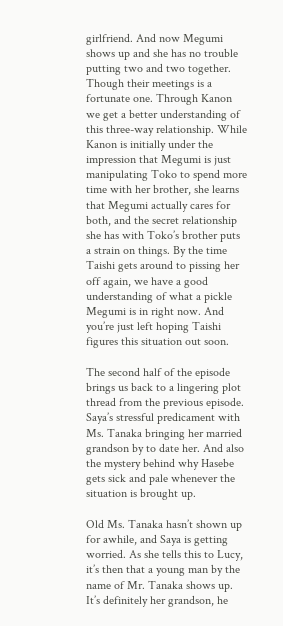girlfriend. And now Megumi shows up and she has no trouble putting two and two together. Though their meetings is a fortunate one. Through Kanon we get a better understanding of this three-way relationship. While Kanon is initially under the impression that Megumi is just manipulating Toko to spend more time with her brother, she learns that Megumi actually cares for both, and the secret relationship she has with Toko’s brother puts a strain on things. By the time Taishi gets around to pissing her off again, we have a good understanding of what a pickle Megumi is in right now. And you’re just left hoping Taishi figures this situation out soon.

The second half of the episode brings us back to a lingering plot thread from the previous episode. Saya’s stressful predicament with Ms. Tanaka bringing her married grandson by to date her. And also the mystery behind why Hasebe gets sick and pale whenever the situation is brought up.

Old Ms. Tanaka hasn’t shown up for awhile, and Saya is getting worried. As she tells this to Lucy, it’s then that a young man by the name of Mr. Tanaka shows up. It’s definitely her grandson, he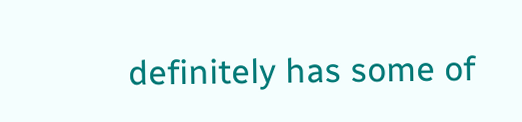definitely has some of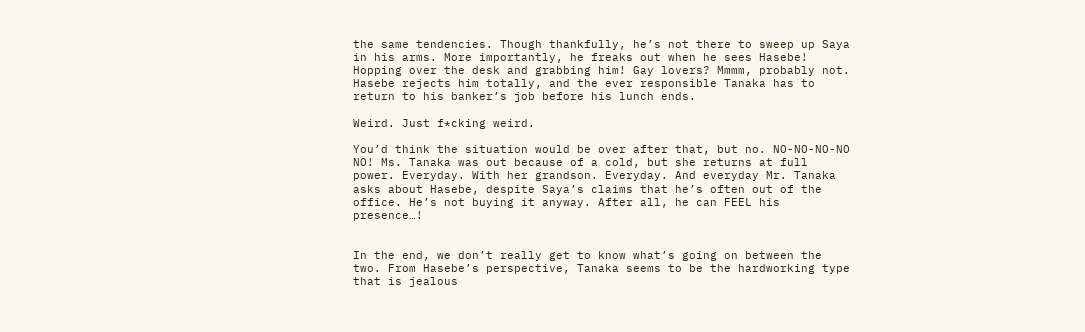the same tendencies. Though thankfully, he’s not there to sweep up Saya in his arms. More importantly, he freaks out when he sees Hasebe! Hopping over the desk and grabbing him! Gay lovers? Mmmm, probably not. Hasebe rejects him totally, and the ever responsible Tanaka has to return to his banker’s job before his lunch ends.

Weird. Just f*cking weird.

You’d think the situation would be over after that, but no. NO-NO-NO-NO NO! Ms. Tanaka was out because of a cold, but she returns at full power. Everyday. With her grandson. Everyday. And everyday Mr. Tanaka asks about Hasebe, despite Saya’s claims that he’s often out of the office. He’s not buying it anyway. After all, he can FEEL his presence…!


In the end, we don’t really get to know what’s going on between the two. From Hasebe’s perspective, Tanaka seems to be the hardworking type that is jealous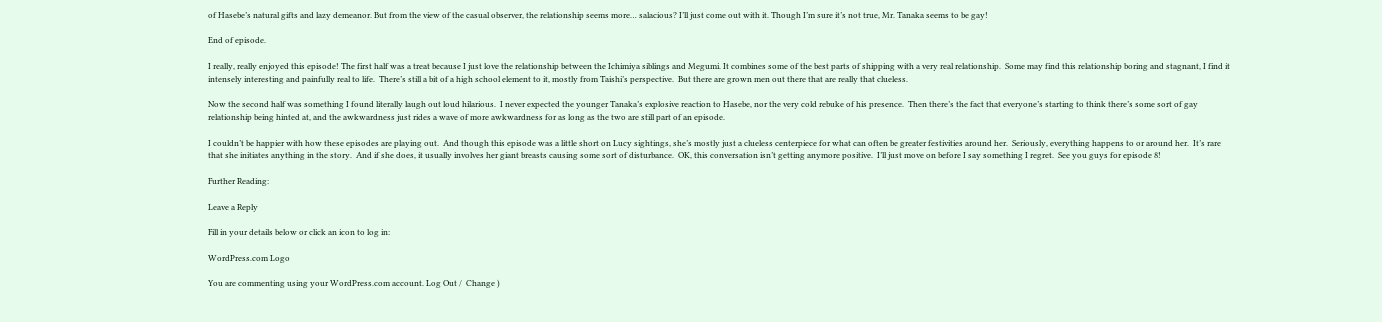of Hasebe’s natural gifts and lazy demeanor. But from the view of the casual observer, the relationship seems more… salacious? I’ll just come out with it. Though I’m sure it’s not true, Mr. Tanaka seems to be gay!

End of episode.

I really, really enjoyed this episode! The first half was a treat because I just love the relationship between the Ichimiya siblings and Megumi. It combines some of the best parts of shipping with a very real relationship.  Some may find this relationship boring and stagnant, I find it intensely interesting and painfully real to life.  There’s still a bit of a high school element to it, mostly from Taishi’s perspective.  But there are grown men out there that are really that clueless.

Now the second half was something I found literally laugh out loud hilarious.  I never expected the younger Tanaka’s explosive reaction to Hasebe, nor the very cold rebuke of his presence.  Then there’s the fact that everyone’s starting to think there’s some sort of gay relationship being hinted at, and the awkwardness just rides a wave of more awkwardness for as long as the two are still part of an episode.

I couldn’t be happier with how these episodes are playing out.  And though this episode was a little short on Lucy sightings, she’s mostly just a clueless centerpiece for what can often be greater festivities around her.  Seriously, everything happens to or around her.  It’s rare that she initiates anything in the story.  And if she does, it usually involves her giant breasts causing some sort of disturbance.  OK, this conversation isn’t getting anymore positive.  I’ll just move on before I say something I regret.  See you guys for episode 8!

Further Reading:

Leave a Reply

Fill in your details below or click an icon to log in:

WordPress.com Logo

You are commenting using your WordPress.com account. Log Out /  Change )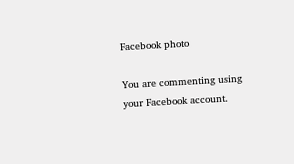Facebook photo

You are commenting using your Facebook account.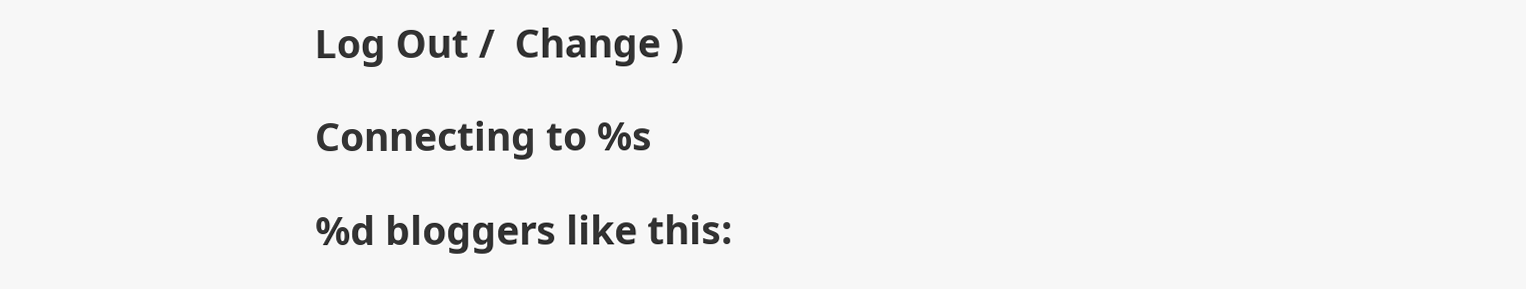Log Out /  Change )

Connecting to %s

%d bloggers like this: